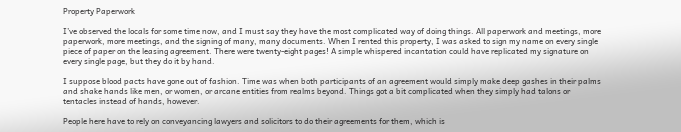Property Paperwork

I’ve observed the locals for some time now, and I must say they have the most complicated way of doing things. All paperwork and meetings, more paperwork, more meetings, and the signing of many, many documents. When I rented this property, I was asked to sign my name on every single piece of paper on the leasing agreement. There were twenty-eight pages! A simple whispered incantation could have replicated my signature on every single page, but they do it by hand.

I suppose blood pacts have gone out of fashion. Time was when both participants of an agreement would simply make deep gashes in their palms and shake hands like men, or women, or arcane entities from realms beyond. Things got a bit complicated when they simply had talons or tentacles instead of hands, however.

People here have to rely on conveyancing lawyers and solicitors to do their agreements for them, which is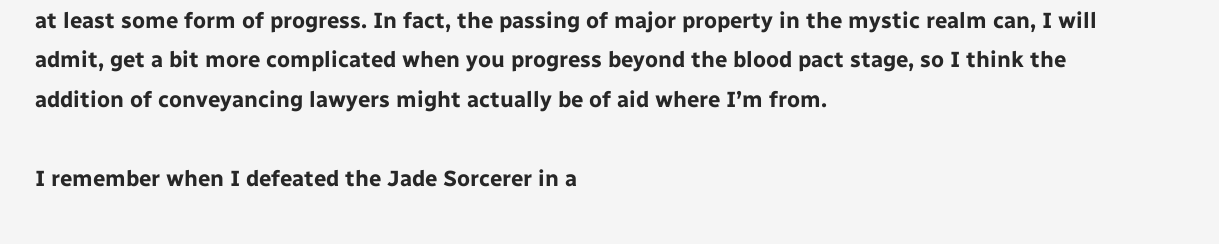at least some form of progress. In fact, the passing of major property in the mystic realm can, I will admit, get a bit more complicated when you progress beyond the blood pact stage, so I think the addition of conveyancing lawyers might actually be of aid where I’m from.

I remember when I defeated the Jade Sorcerer in a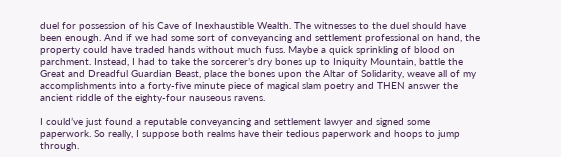duel for possession of his Cave of Inexhaustible Wealth. The witnesses to the duel should have been enough. And if we had some sort of conveyancing and settlement professional on hand, the property could have traded hands without much fuss. Maybe a quick sprinkling of blood on parchment. Instead, I had to take the sorcerer’s dry bones up to Iniquity Mountain, battle the Great and Dreadful Guardian Beast, place the bones upon the Altar of Solidarity, weave all of my accomplishments into a forty-five minute piece of magical slam poetry and THEN answer the ancient riddle of the eighty-four nauseous ravens.

I could’ve just found a reputable conveyancing and settlement lawyer and signed some paperwork. So really, I suppose both realms have their tedious paperwork and hoops to jump through.